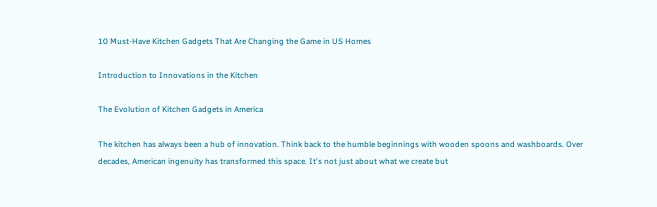10 Must-Have Kitchen Gadgets That Are Changing the Game in US Homes

Introduction to Innovations in the Kitchen

The Evolution of Kitchen Gadgets in America

The kitchen has always been a hub of innovation. Think back to the humble beginnings with wooden spoons and washboards. Over decades, American ingenuity has transformed this space. It's not just about what we create but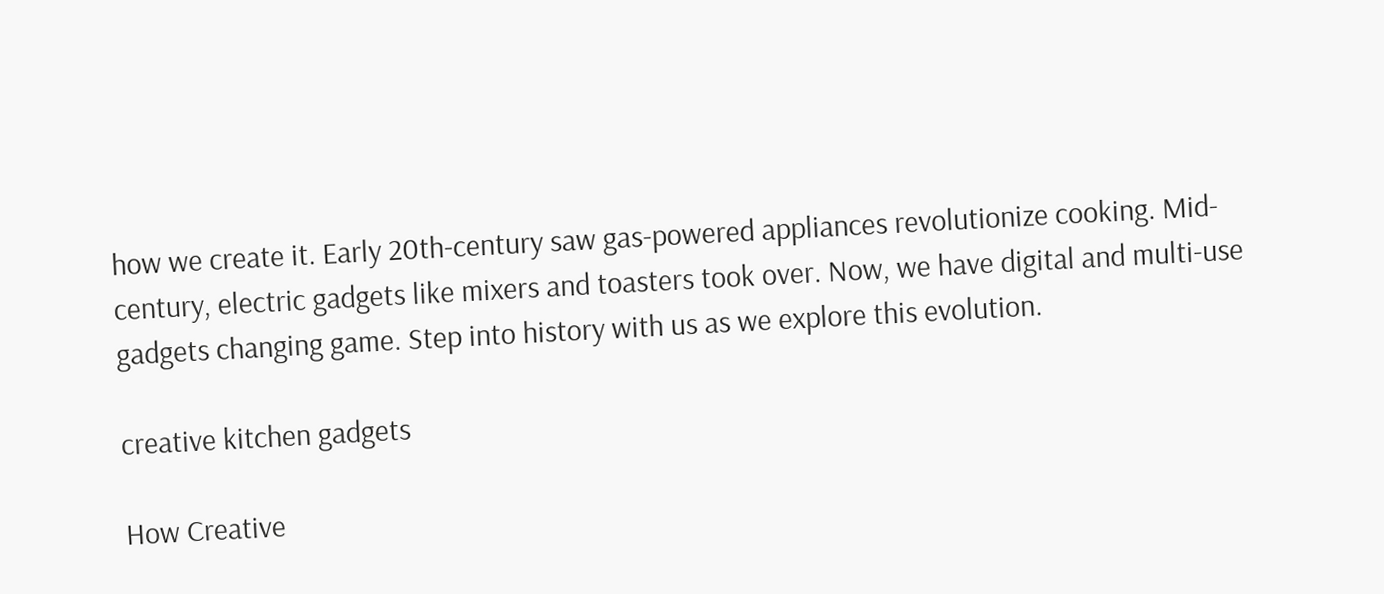how we create it. Early 20th-century saw gas-powered appliances revolutionize cooking. Mid-century, electric gadgets like mixers and toasters took over. Now, we have digital and multi-use gadgets changing game. Step into history with us as we explore this evolution.

creative kitchen gadgets

How Creative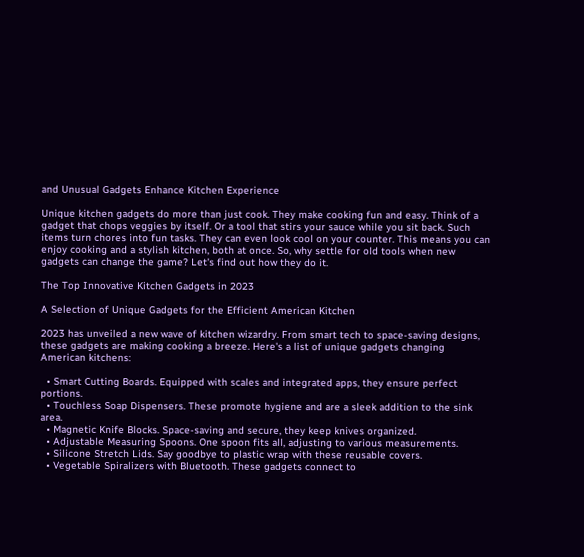and Unusual Gadgets Enhance Kitchen Experience

Unique kitchen gadgets do more than just cook. They make cooking fun and easy. Think of a gadget that chops veggies by itself. Or a tool that stirs your sauce while you sit back. Such items turn chores into fun tasks. They can even look cool on your counter. This means you can enjoy cooking and a stylish kitchen, both at once. So, why settle for old tools when new gadgets can change the game? Let's find out how they do it.

The Top Innovative Kitchen Gadgets in 2023

A Selection of Unique Gadgets for the Efficient American Kitchen

2023 has unveiled a new wave of kitchen wizardry. From smart tech to space-saving designs, these gadgets are making cooking a breeze. Here's a list of unique gadgets changing American kitchens:

  • Smart Cutting Boards. Equipped with scales and integrated apps, they ensure perfect portions.
  • Touchless Soap Dispensers. These promote hygiene and are a sleek addition to the sink area.
  • Magnetic Knife Blocks. Space-saving and secure, they keep knives organized.
  • Adjustable Measuring Spoons. One spoon fits all, adjusting to various measurements.
  • Silicone Stretch Lids. Say goodbye to plastic wrap with these reusable covers.
  • Vegetable Spiralizers with Bluetooth. These gadgets connect to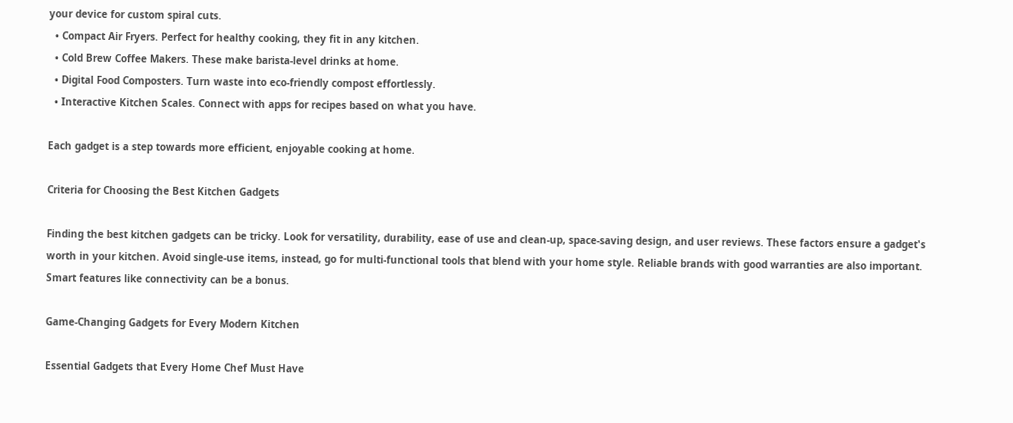your device for custom spiral cuts.
  • Compact Air Fryers. Perfect for healthy cooking, they fit in any kitchen.
  • Cold Brew Coffee Makers. These make barista-level drinks at home.
  • Digital Food Composters. Turn waste into eco-friendly compost effortlessly.
  • Interactive Kitchen Scales. Connect with apps for recipes based on what you have.

Each gadget is a step towards more efficient, enjoyable cooking at home.

Criteria for Choosing the Best Kitchen Gadgets

Finding the best kitchen gadgets can be tricky. Look for versatility, durability, ease of use and clean-up, space-saving design, and user reviews. These factors ensure a gadget's worth in your kitchen. Avoid single-use items, instead, go for multi-functional tools that blend with your home style. Reliable brands with good warranties are also important. Smart features like connectivity can be a bonus.

Game-Changing Gadgets for Every Modern Kitchen

Essential Gadgets that Every Home Chef Must Have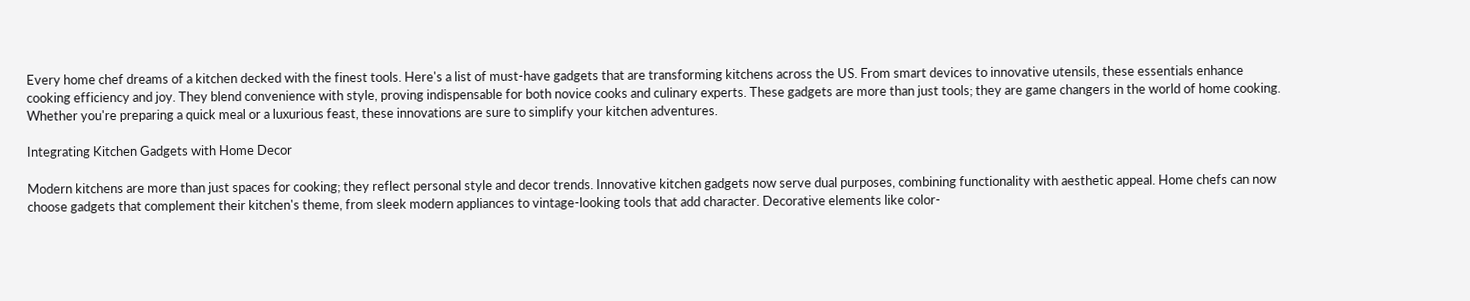Every home chef dreams of a kitchen decked with the finest tools. Here's a list of must-have gadgets that are transforming kitchens across the US. From smart devices to innovative utensils, these essentials enhance cooking efficiency and joy. They blend convenience with style, proving indispensable for both novice cooks and culinary experts. These gadgets are more than just tools; they are game changers in the world of home cooking. Whether you're preparing a quick meal or a luxurious feast, these innovations are sure to simplify your kitchen adventures.

Integrating Kitchen Gadgets with Home Decor

Modern kitchens are more than just spaces for cooking; they reflect personal style and decor trends. Innovative kitchen gadgets now serve dual purposes, combining functionality with aesthetic appeal. Home chefs can now choose gadgets that complement their kitchen's theme, from sleek modern appliances to vintage-looking tools that add character. Decorative elements like color-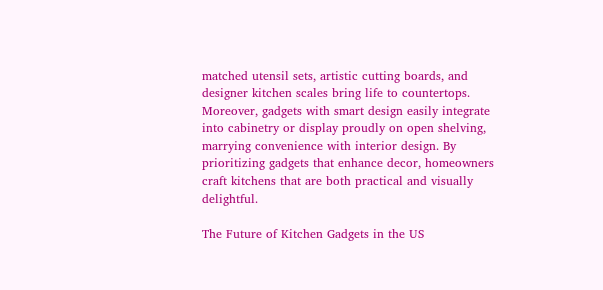matched utensil sets, artistic cutting boards, and designer kitchen scales bring life to countertops. Moreover, gadgets with smart design easily integrate into cabinetry or display proudly on open shelving, marrying convenience with interior design. By prioritizing gadgets that enhance decor, homeowners craft kitchens that are both practical and visually delightful.

The Future of Kitchen Gadgets in the US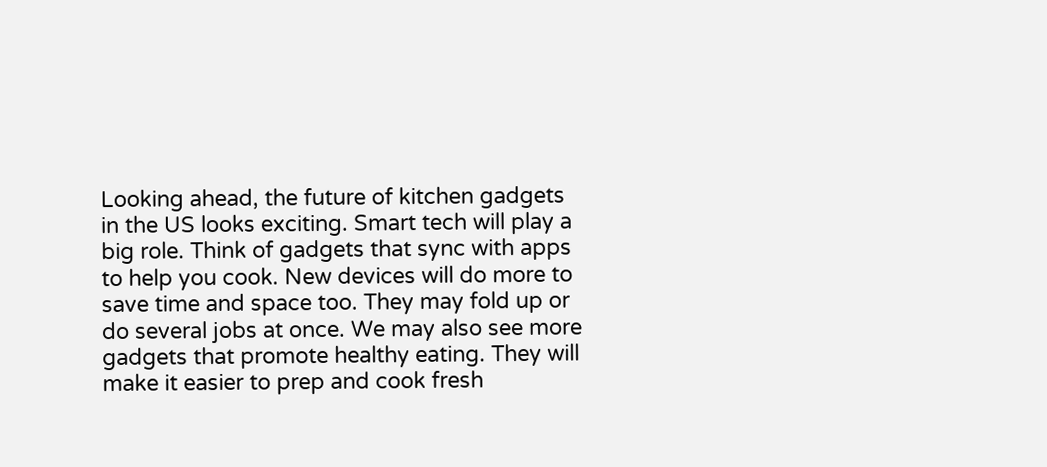Looking ahead, the future of kitchen gadgets in the US looks exciting. Smart tech will play a big role. Think of gadgets that sync with apps to help you cook. New devices will do more to save time and space too. They may fold up or do several jobs at once. We may also see more gadgets that promote healthy eating. They will make it easier to prep and cook fresh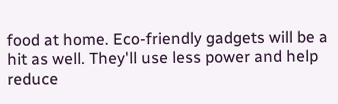food at home. Eco-friendly gadgets will be a hit as well. They'll use less power and help reduce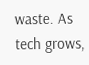waste. As tech grows,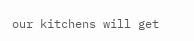our kitchens will get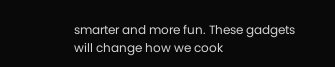smarter and more fun. These gadgets will change how we cook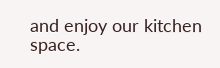and enjoy our kitchen space.